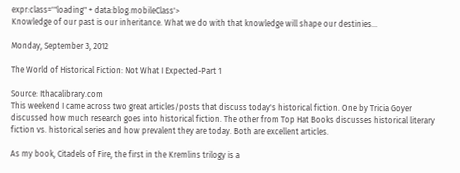expr:class='"loading" + data:blog.mobileClass'>
Knowledge of our past is our inheritance. What we do with that knowledge will shape our destinies...

Monday, September 3, 2012

The World of Historical Fiction: Not What I Expected-Part 1

Source: Ithacalibrary.com
This weekend I came across two great articles/posts that discuss today's historical fiction. One by Tricia Goyer discussed how much research goes into historical fiction. The other from Top Hat Books discusses historical literary fiction vs. historical series and how prevalent they are today. Both are excellent articles.

As my book, Citadels of Fire, the first in the Kremlins trilogy is a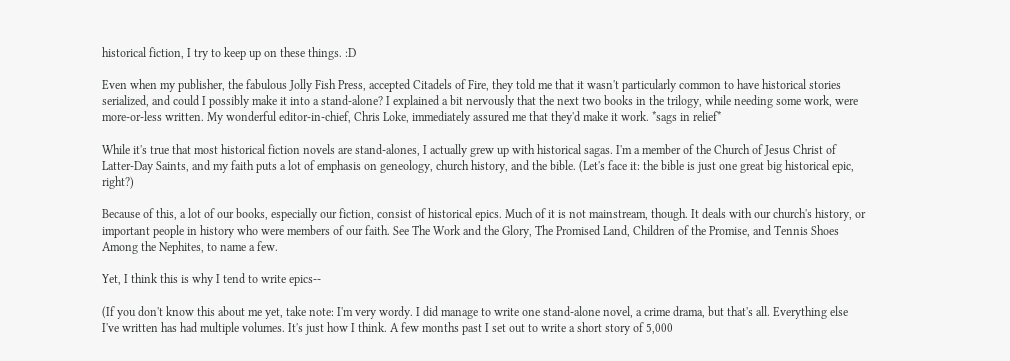historical fiction, I try to keep up on these things. :D

Even when my publisher, the fabulous Jolly Fish Press, accepted Citadels of Fire, they told me that it wasn't particularly common to have historical stories serialized, and could I possibly make it into a stand-alone? I explained a bit nervously that the next two books in the trilogy, while needing some work, were more-or-less written. My wonderful editor-in-chief, Chris Loke, immediately assured me that they'd make it work. *sags in relief*

While it's true that most historical fiction novels are stand-alones, I actually grew up with historical sagas. I'm a member of the Church of Jesus Christ of Latter-Day Saints, and my faith puts a lot of emphasis on geneology, church history, and the bible. (Let's face it: the bible is just one great big historical epic, right?)

Because of this, a lot of our books, especially our fiction, consist of historical epics. Much of it is not mainstream, though. It deals with our church's history, or important people in history who were members of our faith. See The Work and the Glory, The Promised Land, Children of the Promise, and Tennis Shoes Among the Nephites, to name a few.

Yet, I think this is why I tend to write epics--

(If you don't know this about me yet, take note: I'm very wordy. I did manage to write one stand-alone novel, a crime drama, but that's all. Everything else I've written has had multiple volumes. It's just how I think. A few months past I set out to write a short story of 5,000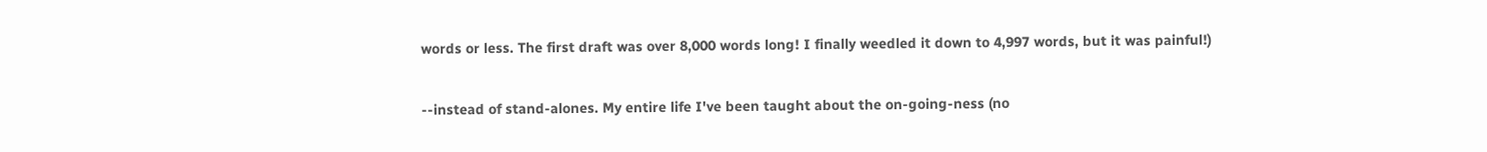words or less. The first draft was over 8,000 words long! I finally weedled it down to 4,997 words, but it was painful!)

--instead of stand-alones. My entire life I've been taught about the on-going-ness (no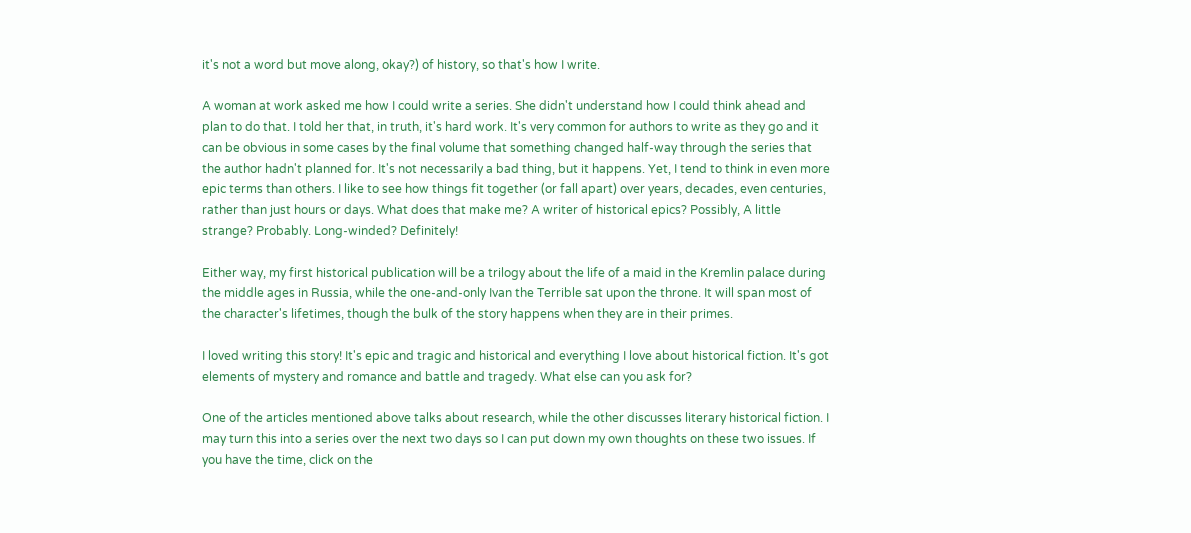it's not a word but move along, okay?) of history, so that's how I write.

A woman at work asked me how I could write a series. She didn't understand how I could think ahead and plan to do that. I told her that, in truth, it's hard work. It's very common for authors to write as they go and it can be obvious in some cases by the final volume that something changed half-way through the series that the author hadn't planned for. It's not necessarily a bad thing, but it happens. Yet, I tend to think in even more epic terms than others. I like to see how things fit together (or fall apart) over years, decades, even centuries, rather than just hours or days. What does that make me? A writer of historical epics? Possibly, A little strange? Probably. Long-winded? Definitely!

Either way, my first historical publication will be a trilogy about the life of a maid in the Kremlin palace during the middle ages in Russia, while the one-and-only Ivan the Terrible sat upon the throne. It will span most of the character's lifetimes, though the bulk of the story happens when they are in their primes.

I loved writing this story! It's epic and tragic and historical and everything I love about historical fiction. It's got elements of mystery and romance and battle and tragedy. What else can you ask for?

One of the articles mentioned above talks about research, while the other discusses literary historical fiction. I may turn this into a series over the next two days so I can put down my own thoughts on these two issues. If you have the time, click on the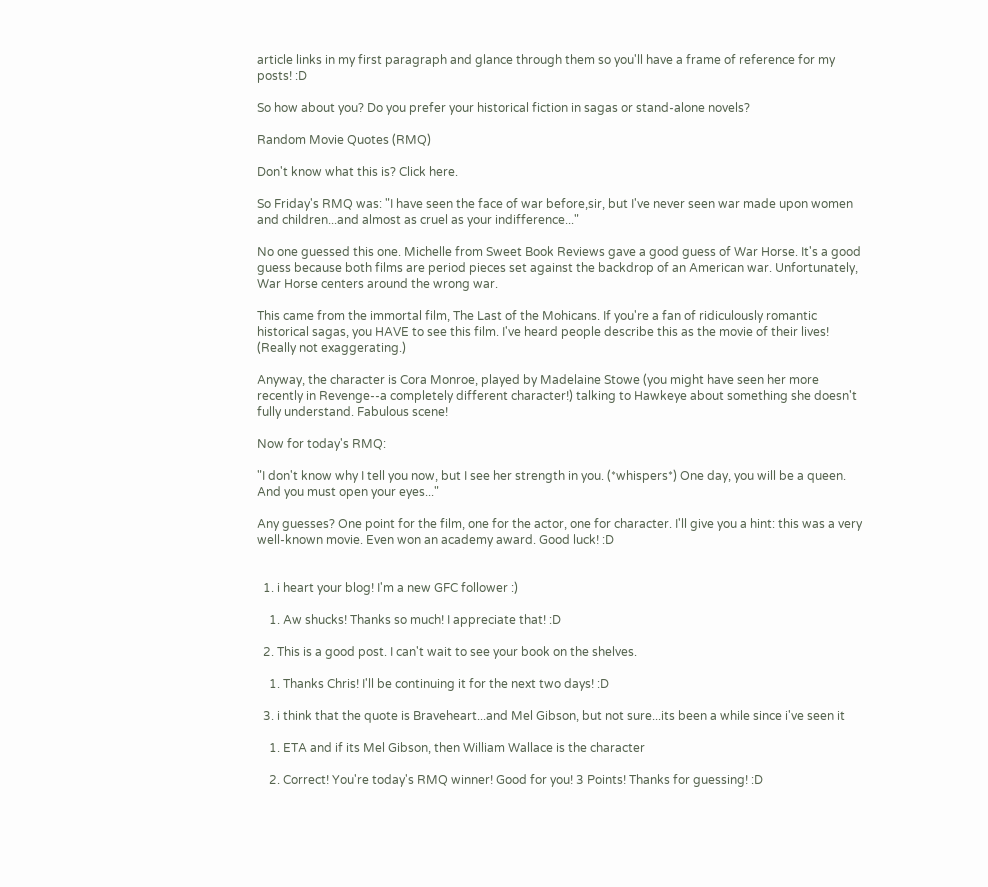article links in my first paragraph and glance through them so you'll have a frame of reference for my posts! :D

So how about you? Do you prefer your historical fiction in sagas or stand-alone novels?

Random Movie Quotes (RMQ)

Don't know what this is? Click here.

So Friday's RMQ was: "I have seen the face of war before,sir, but I've never seen war made upon women and children...and almost as cruel as your indifference..."

No one guessed this one. Michelle from Sweet Book Reviews gave a good guess of War Horse. It's a good guess because both films are period pieces set against the backdrop of an American war. Unfortunately, War Horse centers around the wrong war.

This came from the immortal film, The Last of the Mohicans. If you're a fan of ridiculously romantic historical sagas, you HAVE to see this film. I've heard people describe this as the movie of their lives! (Really not exaggerating.)

Anyway, the character is Cora Monroe, played by Madelaine Stowe (you might have seen her more recently in Revenge--a completely different character!) talking to Hawkeye about something she doesn't fully understand. Fabulous scene!

Now for today's RMQ:

"I don't know why I tell you now, but I see her strength in you. (*whispers*) One day, you will be a queen. And you must open your eyes..."

Any guesses? One point for the film, one for the actor, one for character. I'll give you a hint: this was a very well-known movie. Even won an academy award. Good luck! :D


  1. i heart your blog! I'm a new GFC follower :)

    1. Aw shucks! Thanks so much! I appreciate that! :D

  2. This is a good post. I can't wait to see your book on the shelves.

    1. Thanks Chris! I'll be continuing it for the next two days! :D

  3. i think that the quote is Braveheart...and Mel Gibson, but not sure...its been a while since i've seen it

    1. ETA and if its Mel Gibson, then William Wallace is the character

    2. Correct! You're today's RMQ winner! Good for you! 3 Points! Thanks for guessing! :D